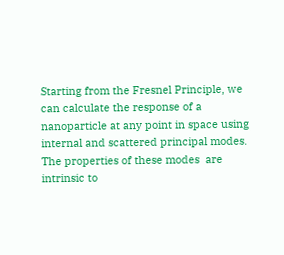Starting from the Fresnel Principle, we can calculate the response of a nanoparticle at any point in space using internal and scattered principal modes. The properties of these modes  are intrinsic to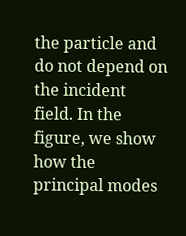the particle and do not depend on the incident field. In the figure, we show how the principal modes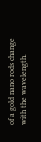of a gold nano rods change with the wavelength.